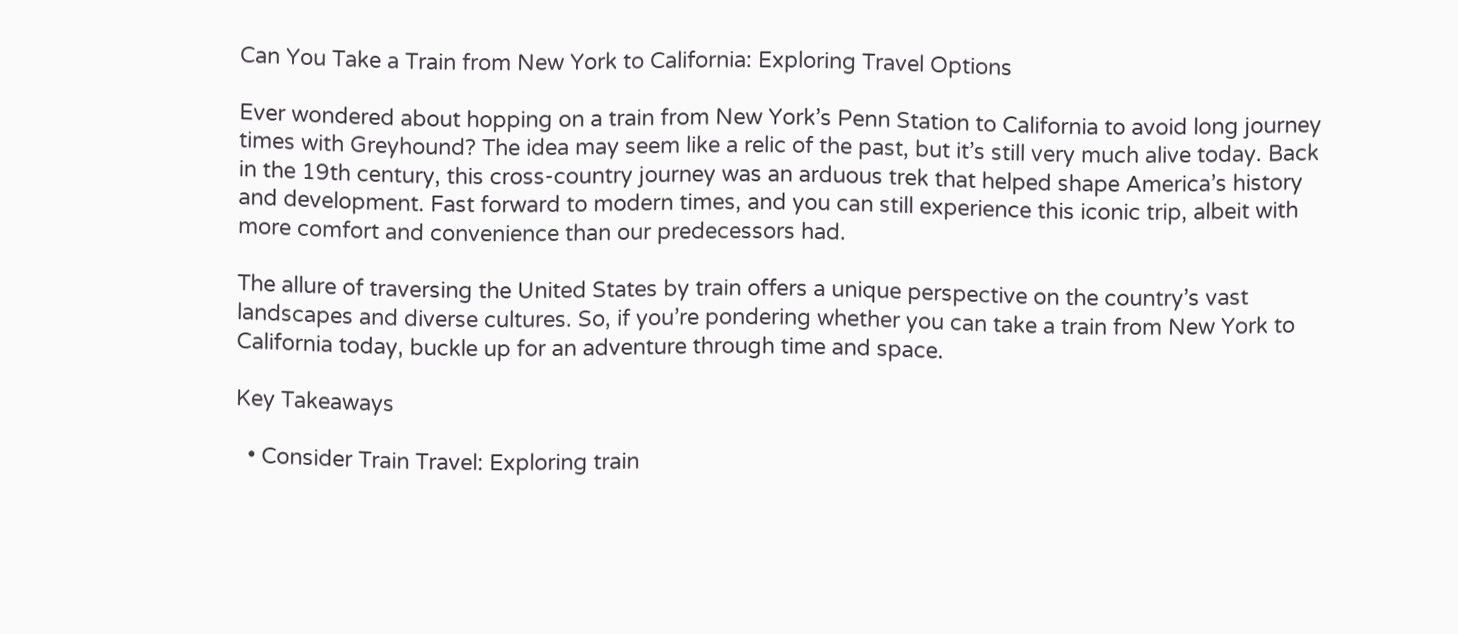Can You Take a Train from New York to California: Exploring Travel Options

Ever wondered about hopping on a train from New York’s Penn Station to California to avoid long journey times with Greyhound? The idea may seem like a relic of the past, but it’s still very much alive today. Back in the 19th century, this cross-country journey was an arduous trek that helped shape America’s history and development. Fast forward to modern times, and you can still experience this iconic trip, albeit with more comfort and convenience than our predecessors had.

The allure of traversing the United States by train offers a unique perspective on the country’s vast landscapes and diverse cultures. So, if you’re pondering whether you can take a train from New York to California today, buckle up for an adventure through time and space.

Key Takeaways

  • Consider Train Travel: Exploring train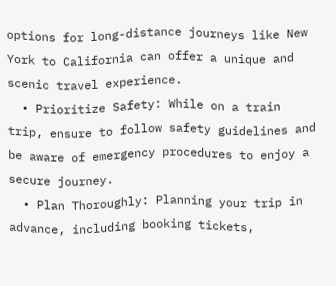options for long-distance journeys like New York to California can offer a unique and scenic travel experience.
  • Prioritize Safety: While on a train trip, ensure to follow safety guidelines and be aware of emergency procedures to enjoy a secure journey.
  • Plan Thoroughly: Planning your trip in advance, including booking tickets,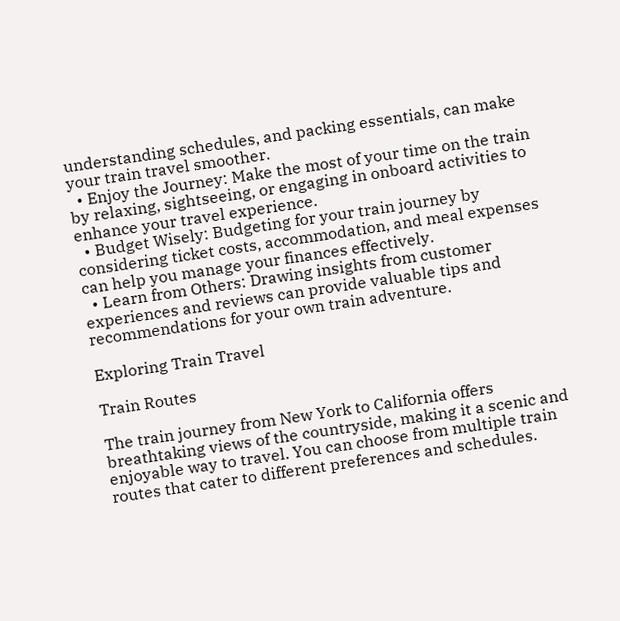understanding schedules, and packing essentials, can make your train travel smoother.
  • Enjoy the Journey: Make the most of your time on the train by relaxing, sightseeing, or engaging in onboard activities to enhance your travel experience.
  • Budget Wisely: Budgeting for your train journey by considering ticket costs, accommodation, and meal expenses can help you manage your finances effectively.
  • Learn from Others: Drawing insights from customer experiences and reviews can provide valuable tips and recommendations for your own train adventure.

Exploring Train Travel

Train Routes

The train journey from New York to California offers breathtaking views of the countryside, making it a scenic and enjoyable way to travel. You can choose from multiple train routes that cater to different preferences and schedules.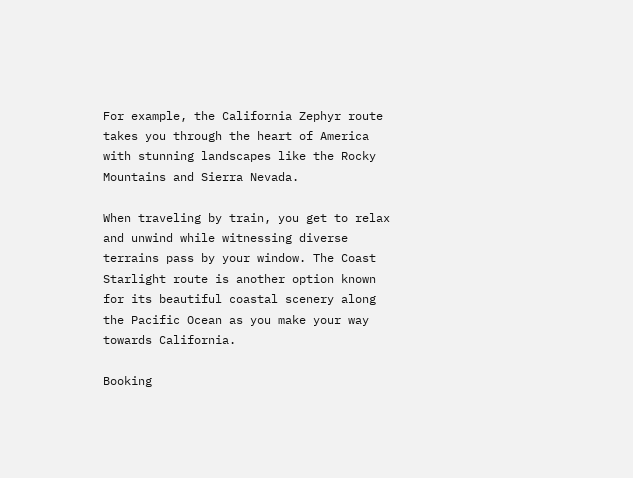For example, the California Zephyr route takes you through the heart of America with stunning landscapes like the Rocky Mountains and Sierra Nevada.

When traveling by train, you get to relax and unwind while witnessing diverse terrains pass by your window. The Coast Starlight route is another option known for its beautiful coastal scenery along the Pacific Ocean as you make your way towards California.

Booking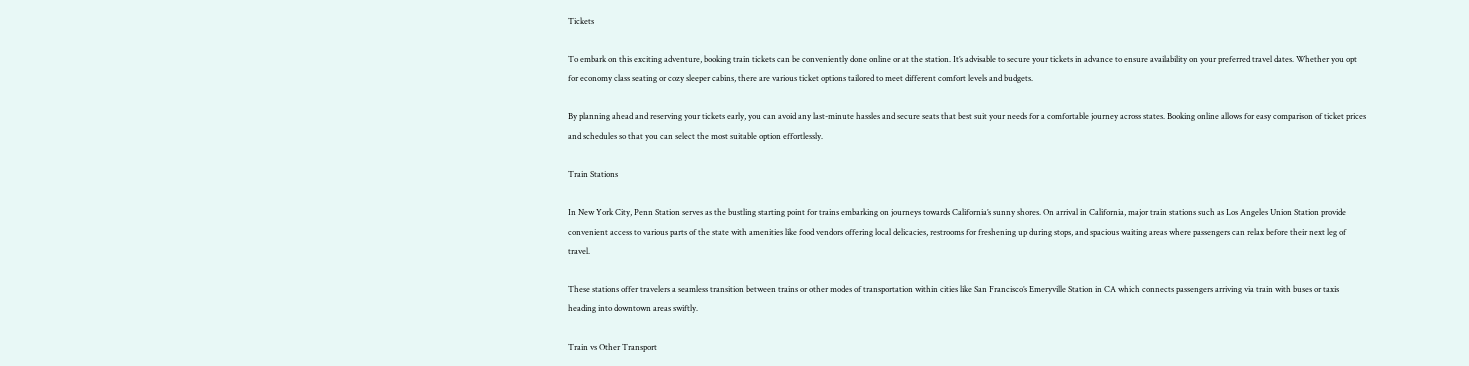Tickets

To embark on this exciting adventure, booking train tickets can be conveniently done online or at the station. It’s advisable to secure your tickets in advance to ensure availability on your preferred travel dates. Whether you opt for economy class seating or cozy sleeper cabins, there are various ticket options tailored to meet different comfort levels and budgets.

By planning ahead and reserving your tickets early, you can avoid any last-minute hassles and secure seats that best suit your needs for a comfortable journey across states. Booking online allows for easy comparison of ticket prices and schedules so that you can select the most suitable option effortlessly.

Train Stations

In New York City, Penn Station serves as the bustling starting point for trains embarking on journeys towards California’s sunny shores. On arrival in California, major train stations such as Los Angeles Union Station provide convenient access to various parts of the state with amenities like food vendors offering local delicacies, restrooms for freshening up during stops, and spacious waiting areas where passengers can relax before their next leg of travel.

These stations offer travelers a seamless transition between trains or other modes of transportation within cities like San Francisco’s Emeryville Station in CA which connects passengers arriving via train with buses or taxis heading into downtown areas swiftly.

Train vs Other Transport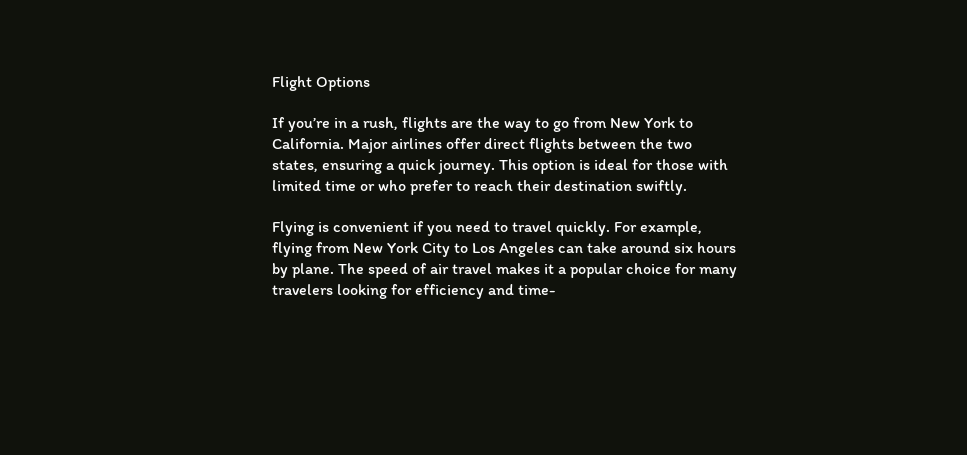Flight Options

If you’re in a rush, flights are the way to go from New York to California. Major airlines offer direct flights between the two states, ensuring a quick journey. This option is ideal for those with limited time or who prefer to reach their destination swiftly.

Flying is convenient if you need to travel quickly. For example, flying from New York City to Los Angeles can take around six hours by plane. The speed of air travel makes it a popular choice for many travelers looking for efficiency and time-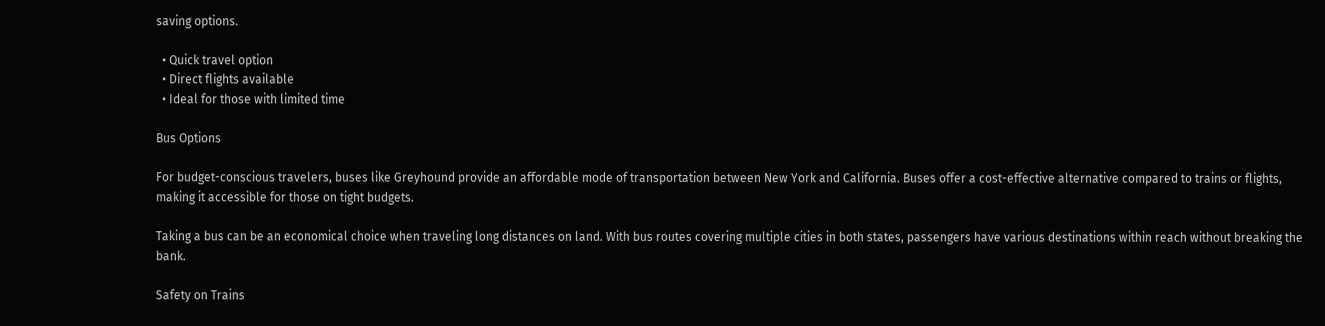saving options.

  • Quick travel option
  • Direct flights available
  • Ideal for those with limited time

Bus Options

For budget-conscious travelers, buses like Greyhound provide an affordable mode of transportation between New York and California. Buses offer a cost-effective alternative compared to trains or flights, making it accessible for those on tight budgets.

Taking a bus can be an economical choice when traveling long distances on land. With bus routes covering multiple cities in both states, passengers have various destinations within reach without breaking the bank.

Safety on Trains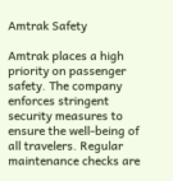Amtrak Safety

Amtrak places a high priority on passenger safety. The company enforces stringent security measures to ensure the well-being of all travelers. Regular maintenance checks are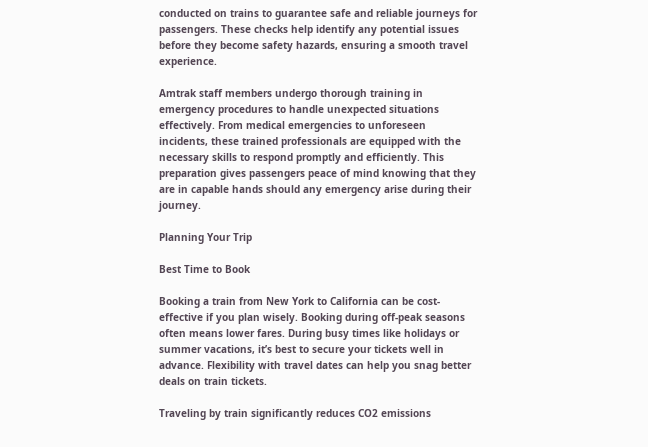conducted on trains to guarantee safe and reliable journeys for passengers. These checks help identify any potential issues before they become safety hazards, ensuring a smooth travel experience.

Amtrak staff members undergo thorough training in emergency procedures to handle unexpected situations effectively. From medical emergencies to unforeseen incidents, these trained professionals are equipped with the necessary skills to respond promptly and efficiently. This preparation gives passengers peace of mind knowing that they are in capable hands should any emergency arise during their journey.

Planning Your Trip

Best Time to Book

Booking a train from New York to California can be cost-effective if you plan wisely. Booking during off-peak seasons often means lower fares. During busy times like holidays or summer vacations, it’s best to secure your tickets well in advance. Flexibility with travel dates can help you snag better deals on train tickets.

Traveling by train significantly reduces CO2 emissions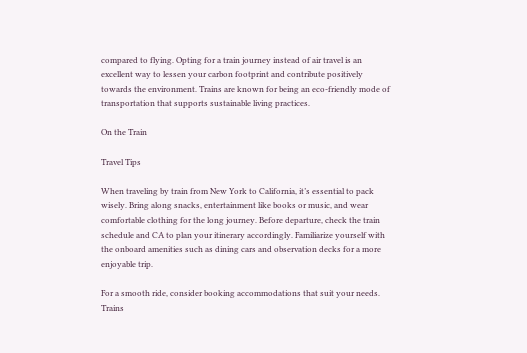compared to flying. Opting for a train journey instead of air travel is an excellent way to lessen your carbon footprint and contribute positively towards the environment. Trains are known for being an eco-friendly mode of transportation that supports sustainable living practices.

On the Train

Travel Tips

When traveling by train from New York to California, it’s essential to pack wisely. Bring along snacks, entertainment like books or music, and wear comfortable clothing for the long journey. Before departure, check the train schedule and CA to plan your itinerary accordingly. Familiarize yourself with the onboard amenities such as dining cars and observation decks for a more enjoyable trip.

For a smooth ride, consider booking accommodations that suit your needs. Trains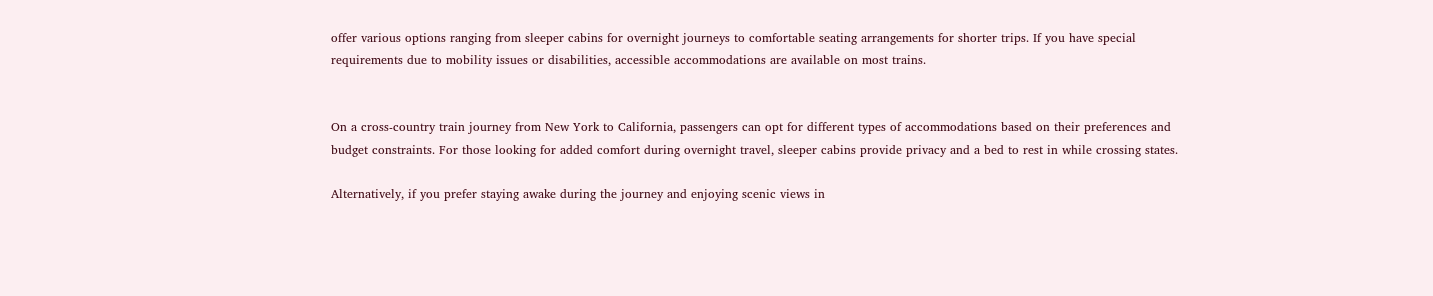offer various options ranging from sleeper cabins for overnight journeys to comfortable seating arrangements for shorter trips. If you have special requirements due to mobility issues or disabilities, accessible accommodations are available on most trains.


On a cross-country train journey from New York to California, passengers can opt for different types of accommodations based on their preferences and budget constraints. For those looking for added comfort during overnight travel, sleeper cabins provide privacy and a bed to rest in while crossing states.

Alternatively, if you prefer staying awake during the journey and enjoying scenic views in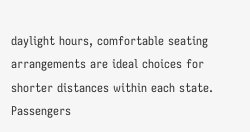daylight hours, comfortable seating arrangements are ideal choices for shorter distances within each state. Passengers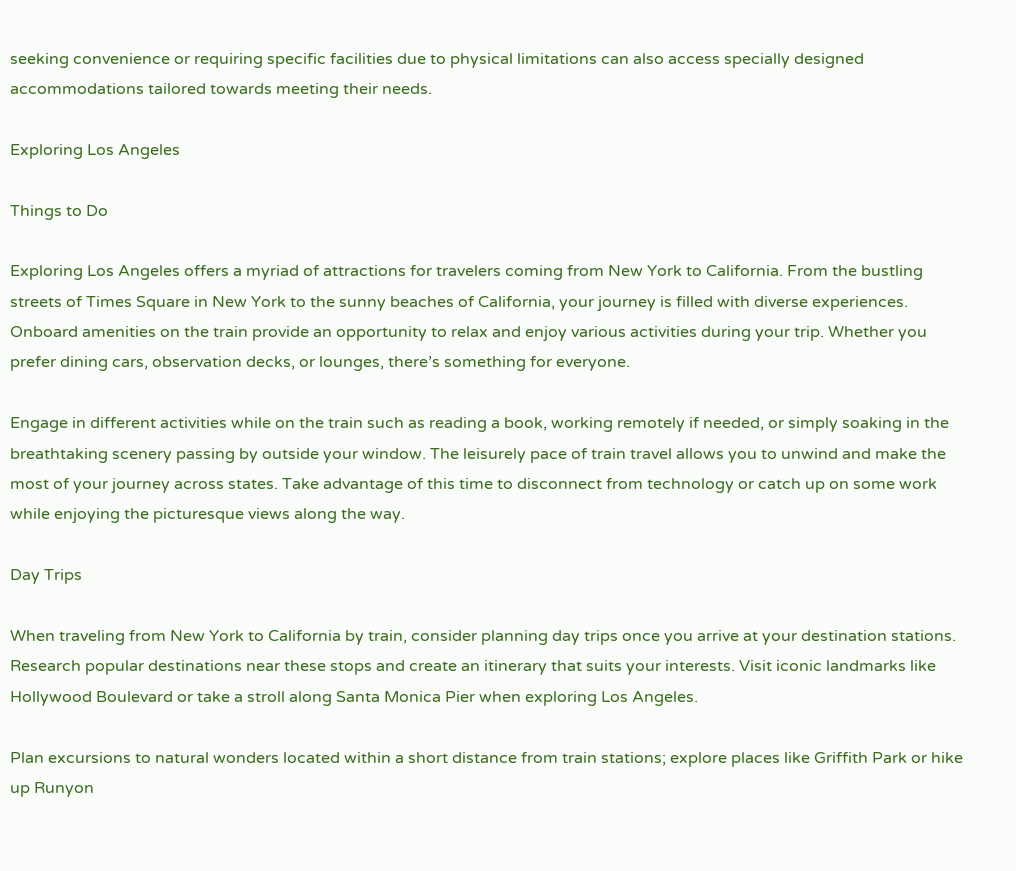seeking convenience or requiring specific facilities due to physical limitations can also access specially designed accommodations tailored towards meeting their needs.

Exploring Los Angeles

Things to Do

Exploring Los Angeles offers a myriad of attractions for travelers coming from New York to California. From the bustling streets of Times Square in New York to the sunny beaches of California, your journey is filled with diverse experiences. Onboard amenities on the train provide an opportunity to relax and enjoy various activities during your trip. Whether you prefer dining cars, observation decks, or lounges, there’s something for everyone.

Engage in different activities while on the train such as reading a book, working remotely if needed, or simply soaking in the breathtaking scenery passing by outside your window. The leisurely pace of train travel allows you to unwind and make the most of your journey across states. Take advantage of this time to disconnect from technology or catch up on some work while enjoying the picturesque views along the way.

Day Trips

When traveling from New York to California by train, consider planning day trips once you arrive at your destination stations. Research popular destinations near these stops and create an itinerary that suits your interests. Visit iconic landmarks like Hollywood Boulevard or take a stroll along Santa Monica Pier when exploring Los Angeles.

Plan excursions to natural wonders located within a short distance from train stations; explore places like Griffith Park or hike up Runyon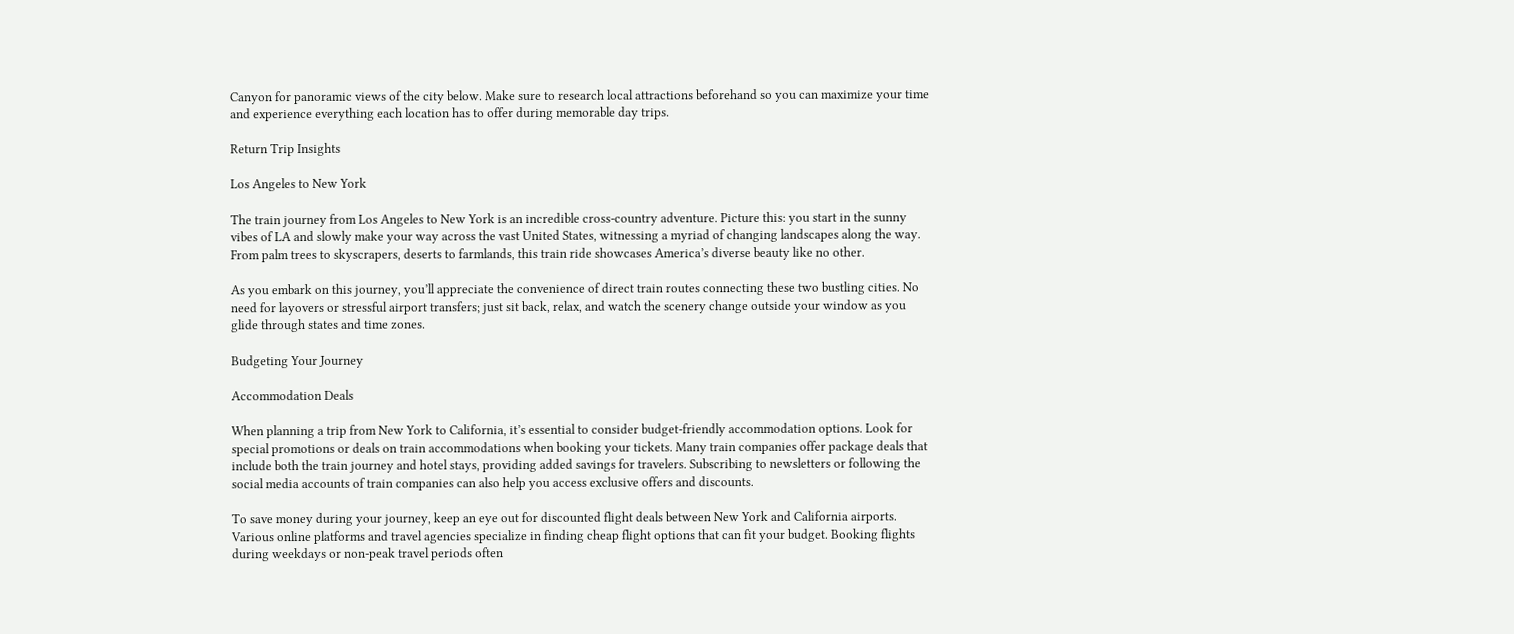Canyon for panoramic views of the city below. Make sure to research local attractions beforehand so you can maximize your time and experience everything each location has to offer during memorable day trips.

Return Trip Insights

Los Angeles to New York

The train journey from Los Angeles to New York is an incredible cross-country adventure. Picture this: you start in the sunny vibes of LA and slowly make your way across the vast United States, witnessing a myriad of changing landscapes along the way. From palm trees to skyscrapers, deserts to farmlands, this train ride showcases America’s diverse beauty like no other.

As you embark on this journey, you’ll appreciate the convenience of direct train routes connecting these two bustling cities. No need for layovers or stressful airport transfers; just sit back, relax, and watch the scenery change outside your window as you glide through states and time zones.

Budgeting Your Journey

Accommodation Deals

When planning a trip from New York to California, it’s essential to consider budget-friendly accommodation options. Look for special promotions or deals on train accommodations when booking your tickets. Many train companies offer package deals that include both the train journey and hotel stays, providing added savings for travelers. Subscribing to newsletters or following the social media accounts of train companies can also help you access exclusive offers and discounts.

To save money during your journey, keep an eye out for discounted flight deals between New York and California airports. Various online platforms and travel agencies specialize in finding cheap flight options that can fit your budget. Booking flights during weekdays or non-peak travel periods often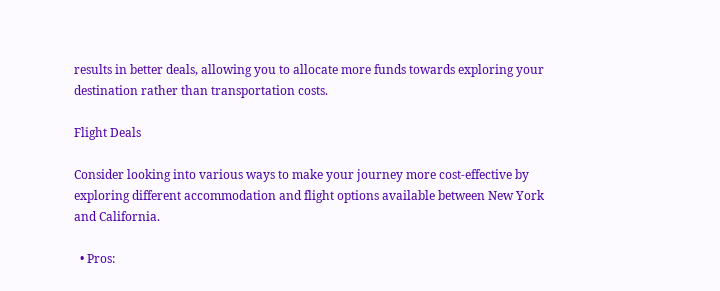results in better deals, allowing you to allocate more funds towards exploring your destination rather than transportation costs.

Flight Deals

Consider looking into various ways to make your journey more cost-effective by exploring different accommodation and flight options available between New York and California.

  • Pros: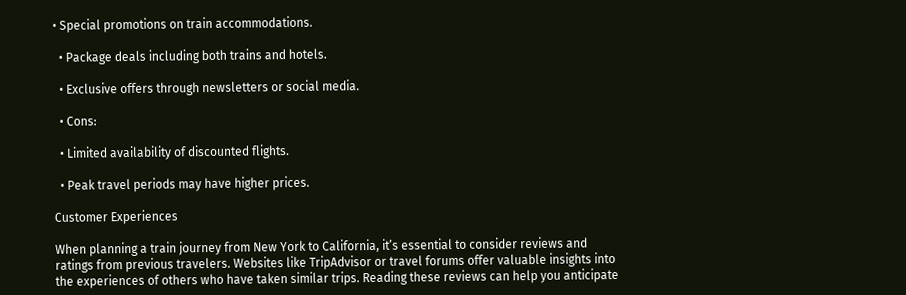• Special promotions on train accommodations.

  • Package deals including both trains and hotels.

  • Exclusive offers through newsletters or social media.

  • Cons:

  • Limited availability of discounted flights.

  • Peak travel periods may have higher prices.

Customer Experiences

When planning a train journey from New York to California, it’s essential to consider reviews and ratings from previous travelers. Websites like TripAdvisor or travel forums offer valuable insights into the experiences of others who have taken similar trips. Reading these reviews can help you anticipate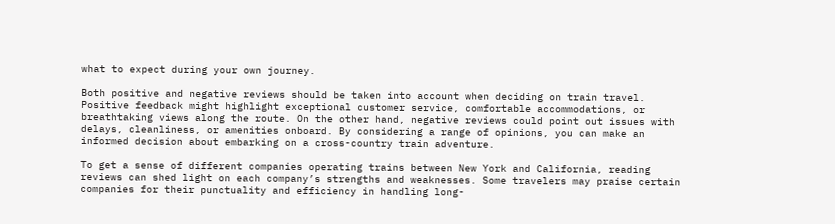what to expect during your own journey.

Both positive and negative reviews should be taken into account when deciding on train travel. Positive feedback might highlight exceptional customer service, comfortable accommodations, or breathtaking views along the route. On the other hand, negative reviews could point out issues with delays, cleanliness, or amenities onboard. By considering a range of opinions, you can make an informed decision about embarking on a cross-country train adventure.

To get a sense of different companies operating trains between New York and California, reading reviews can shed light on each company’s strengths and weaknesses. Some travelers may praise certain companies for their punctuality and efficiency in handling long-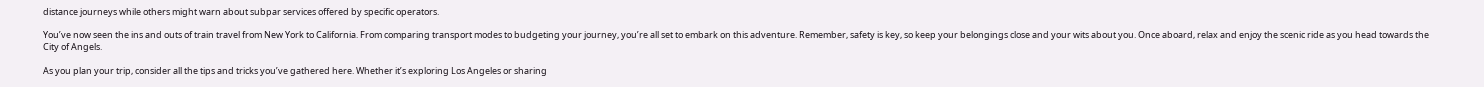distance journeys while others might warn about subpar services offered by specific operators.

You’ve now seen the ins and outs of train travel from New York to California. From comparing transport modes to budgeting your journey, you’re all set to embark on this adventure. Remember, safety is key, so keep your belongings close and your wits about you. Once aboard, relax and enjoy the scenic ride as you head towards the City of Angels.

As you plan your trip, consider all the tips and tricks you’ve gathered here. Whether it’s exploring Los Angeles or sharing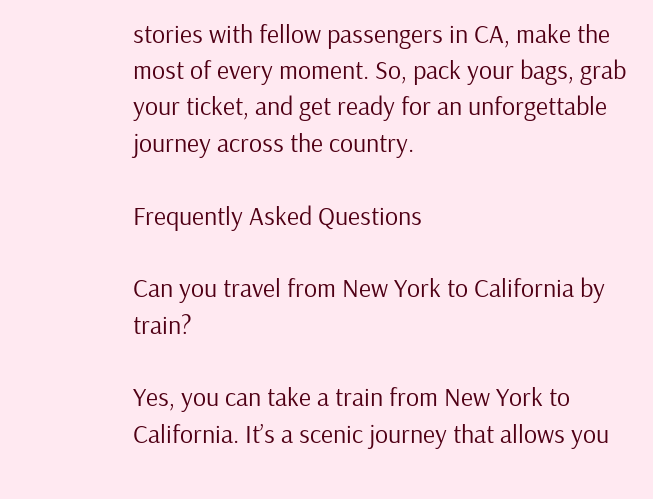stories with fellow passengers in CA, make the most of every moment. So, pack your bags, grab your ticket, and get ready for an unforgettable journey across the country.

Frequently Asked Questions

Can you travel from New York to California by train?

Yes, you can take a train from New York to California. It’s a scenic journey that allows you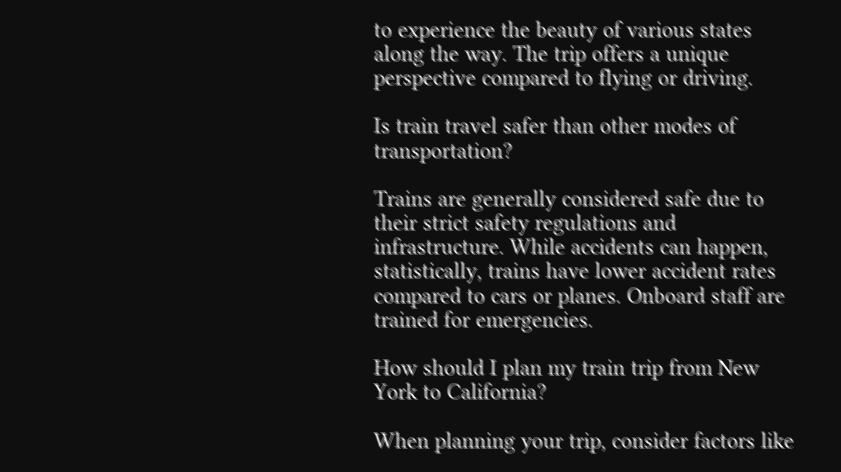to experience the beauty of various states along the way. The trip offers a unique perspective compared to flying or driving.

Is train travel safer than other modes of transportation?

Trains are generally considered safe due to their strict safety regulations and infrastructure. While accidents can happen, statistically, trains have lower accident rates compared to cars or planes. Onboard staff are trained for emergencies.

How should I plan my train trip from New York to California?

When planning your trip, consider factors like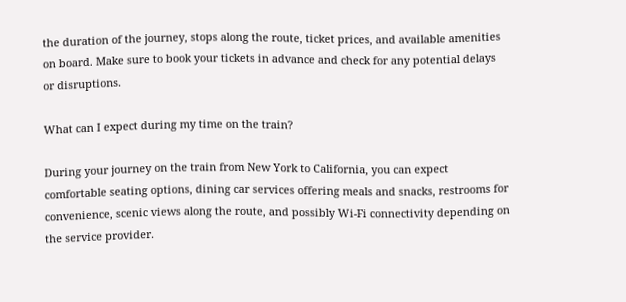the duration of the journey, stops along the route, ticket prices, and available amenities on board. Make sure to book your tickets in advance and check for any potential delays or disruptions.

What can I expect during my time on the train?

During your journey on the train from New York to California, you can expect comfortable seating options, dining car services offering meals and snacks, restrooms for convenience, scenic views along the route, and possibly Wi-Fi connectivity depending on the service provider.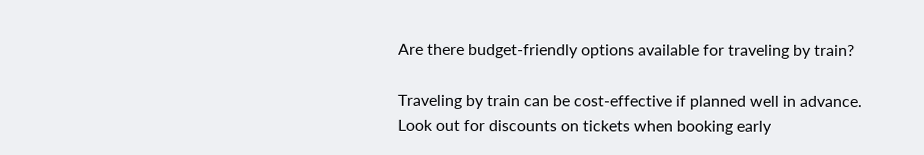Are there budget-friendly options available for traveling by train?

Traveling by train can be cost-effective if planned well in advance. Look out for discounts on tickets when booking early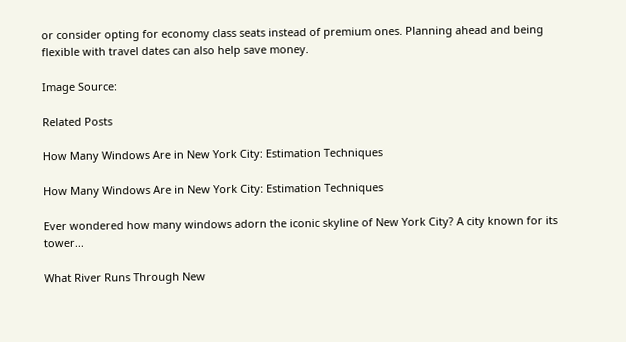or consider opting for economy class seats instead of premium ones. Planning ahead and being flexible with travel dates can also help save money.

Image Source:

Related Posts

How Many Windows Are in New York City: Estimation Techniques

How Many Windows Are in New York City: Estimation Techniques

Ever wondered how many windows adorn the iconic skyline of New York City? A city known for its tower...

What River Runs Through New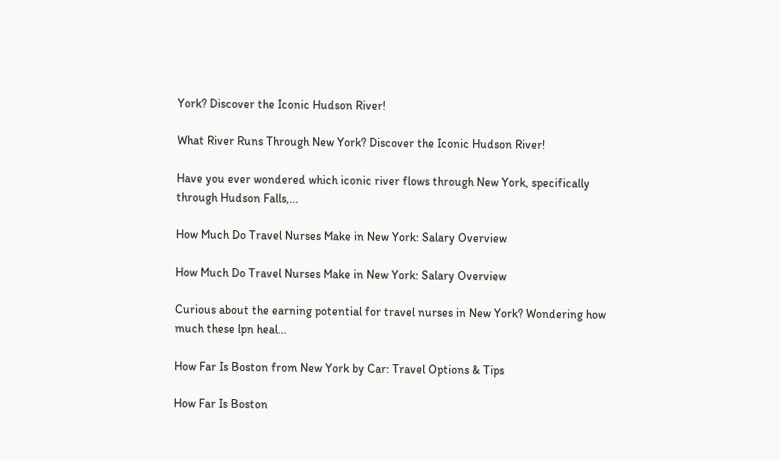York? Discover the Iconic Hudson River!

What River Runs Through New York? Discover the Iconic Hudson River!

Have you ever wondered which iconic river flows through New York, specifically through Hudson Falls,...

How Much Do Travel Nurses Make in New York: Salary Overview

How Much Do Travel Nurses Make in New York: Salary Overview

Curious about the earning potential for travel nurses in New York? Wondering how much these lpn heal...

How Far Is Boston from New York by Car: Travel Options & Tips

How Far Is Boston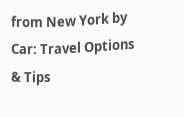from New York by Car: Travel Options & Tips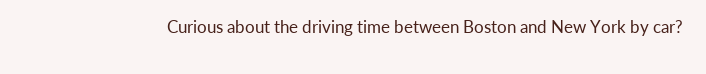Curious about the driving time between Boston and New York by car?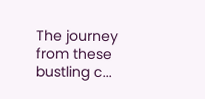The journey from these bustling c...